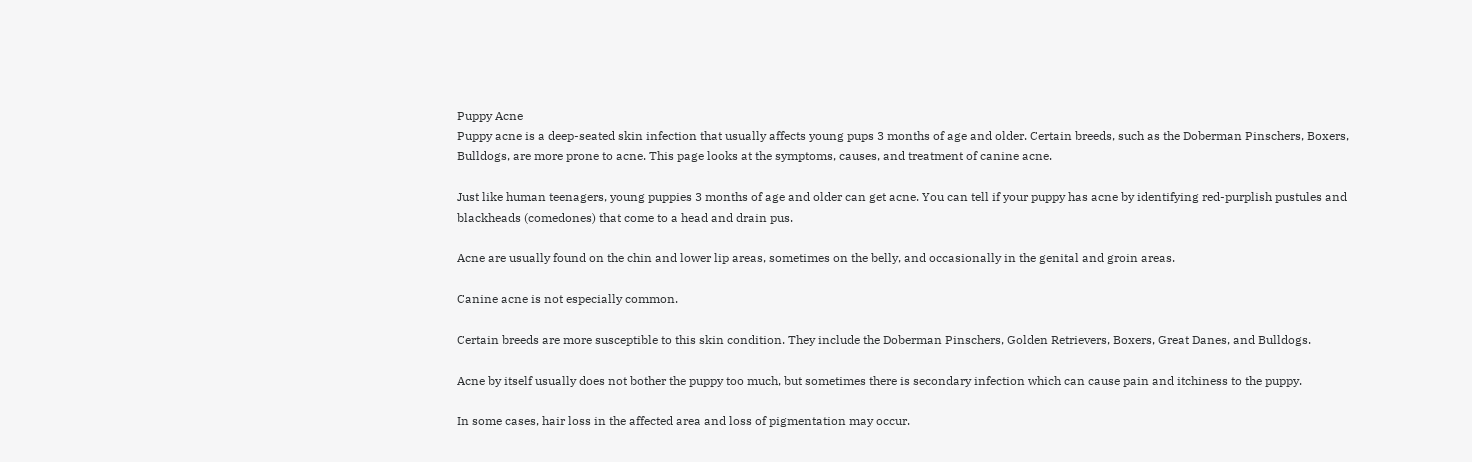Puppy Acne
Puppy acne is a deep-seated skin infection that usually affects young pups 3 months of age and older. Certain breeds, such as the Doberman Pinschers, Boxers, Bulldogs, are more prone to acne. This page looks at the symptoms, causes, and treatment of canine acne.

Just like human teenagers, young puppies 3 months of age and older can get acne. You can tell if your puppy has acne by identifying red-purplish pustules and blackheads (comedones) that come to a head and drain pus.

Acne are usually found on the chin and lower lip areas, sometimes on the belly, and occasionally in the genital and groin areas.

Canine acne is not especially common.

Certain breeds are more susceptible to this skin condition. They include the Doberman Pinschers, Golden Retrievers, Boxers, Great Danes, and Bulldogs.

Acne by itself usually does not bother the puppy too much, but sometimes there is secondary infection which can cause pain and itchiness to the puppy.

In some cases, hair loss in the affected area and loss of pigmentation may occur.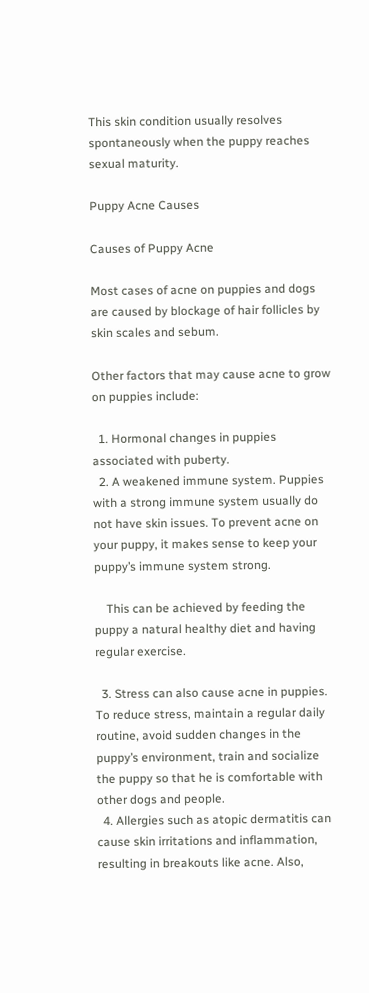This skin condition usually resolves spontaneously when the puppy reaches sexual maturity.

Puppy Acne Causes

Causes of Puppy Acne

Most cases of acne on puppies and dogs are caused by blockage of hair follicles by skin scales and sebum.

Other factors that may cause acne to grow on puppies include:

  1. Hormonal changes in puppies associated with puberty.
  2. A weakened immune system. Puppies with a strong immune system usually do not have skin issues. To prevent acne on your puppy, it makes sense to keep your puppy’s immune system strong.

    This can be achieved by feeding the puppy a natural healthy diet and having regular exercise.

  3. Stress can also cause acne in puppies. To reduce stress, maintain a regular daily routine, avoid sudden changes in the puppy’s environment, train and socialize the puppy so that he is comfortable with other dogs and people.
  4. Allergies such as atopic dermatitis can cause skin irritations and inflammation, resulting in breakouts like acne. Also,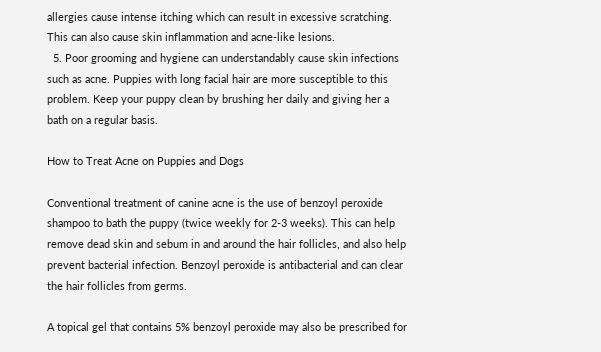allergies cause intense itching which can result in excessive scratching. This can also cause skin inflammation and acne-like lesions.
  5. Poor grooming and hygiene can understandably cause skin infections such as acne. Puppies with long facial hair are more susceptible to this problem. Keep your puppy clean by brushing her daily and giving her a bath on a regular basis.

How to Treat Acne on Puppies and Dogs

Conventional treatment of canine acne is the use of benzoyl peroxide shampoo to bath the puppy (twice weekly for 2-3 weeks). This can help remove dead skin and sebum in and around the hair follicles, and also help prevent bacterial infection. Benzoyl peroxide is antibacterial and can clear the hair follicles from germs.

A topical gel that contains 5% benzoyl peroxide may also be prescribed for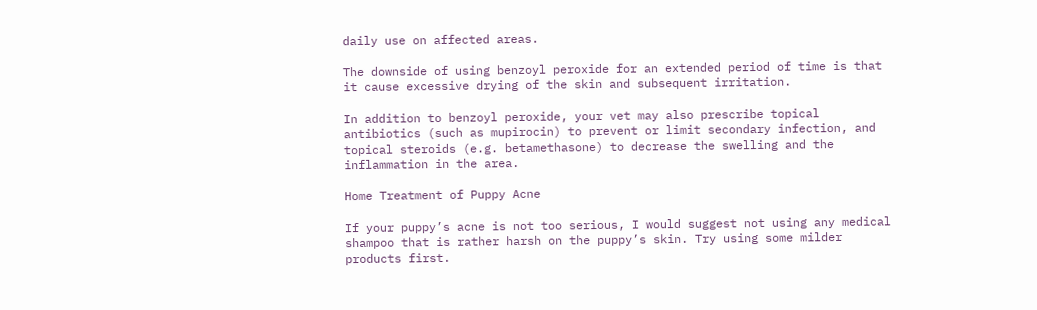daily use on affected areas.

The downside of using benzoyl peroxide for an extended period of time is that it cause excessive drying of the skin and subsequent irritation.

In addition to benzoyl peroxide, your vet may also prescribe topical antibiotics (such as mupirocin) to prevent or limit secondary infection, and topical steroids (e.g. betamethasone) to decrease the swelling and the inflammation in the area.

Home Treatment of Puppy Acne

If your puppy’s acne is not too serious, I would suggest not using any medical shampoo that is rather harsh on the puppy’s skin. Try using some milder products first.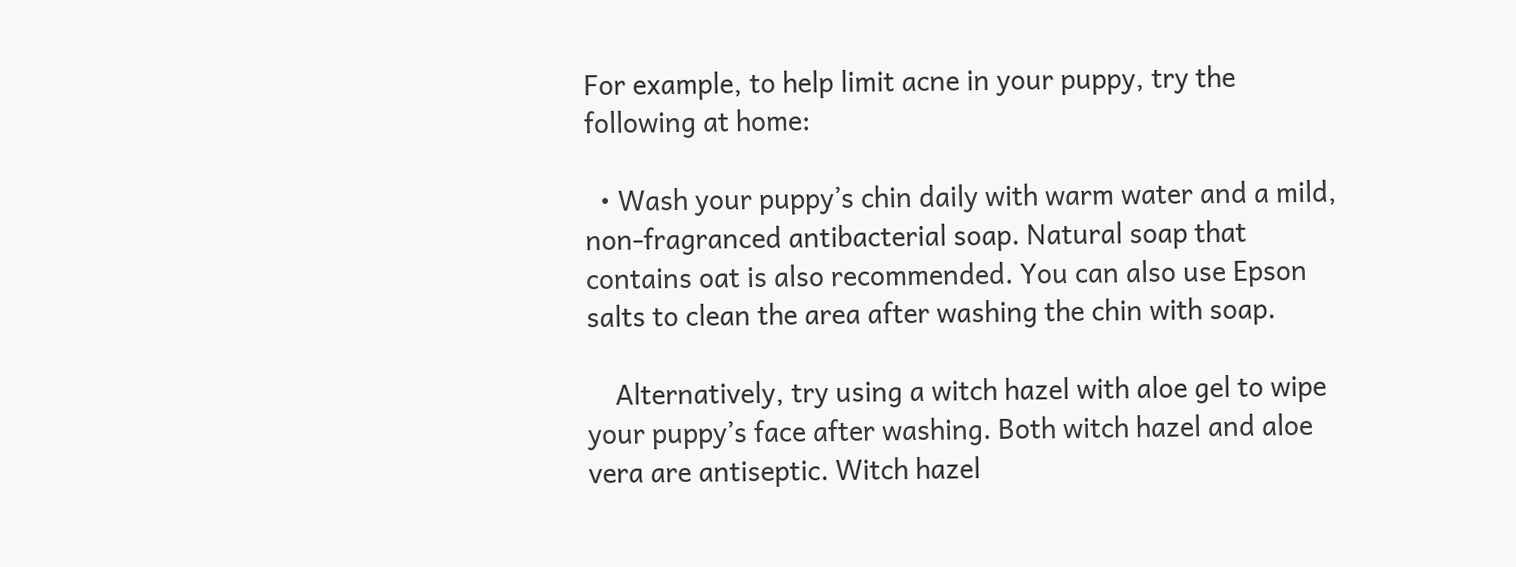For example, to help limit acne in your puppy, try the following at home:

  • Wash your puppy’s chin daily with warm water and a mild, non-fragranced antibacterial soap. Natural soap that contains oat is also recommended. You can also use Epson salts to clean the area after washing the chin with soap.

    Alternatively, try using a witch hazel with aloe gel to wipe your puppy’s face after washing. Both witch hazel and aloe vera are antiseptic. Witch hazel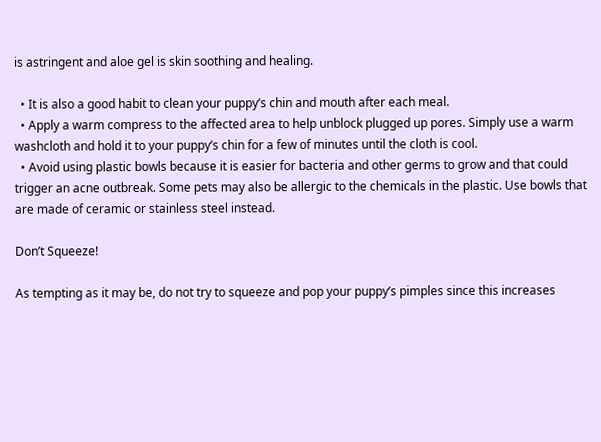is astringent and aloe gel is skin soothing and healing.

  • It is also a good habit to clean your puppy’s chin and mouth after each meal.
  • Apply a warm compress to the affected area to help unblock plugged up pores. Simply use a warm washcloth and hold it to your puppy’s chin for a few of minutes until the cloth is cool.
  • Avoid using plastic bowls because it is easier for bacteria and other germs to grow and that could trigger an acne outbreak. Some pets may also be allergic to the chemicals in the plastic. Use bowls that are made of ceramic or stainless steel instead.

Don’t Squeeze!

As tempting as it may be, do not try to squeeze and pop your puppy’s pimples since this increases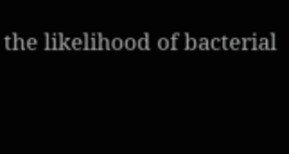the likelihood of bacterial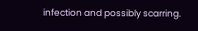infection and possibly scarring.